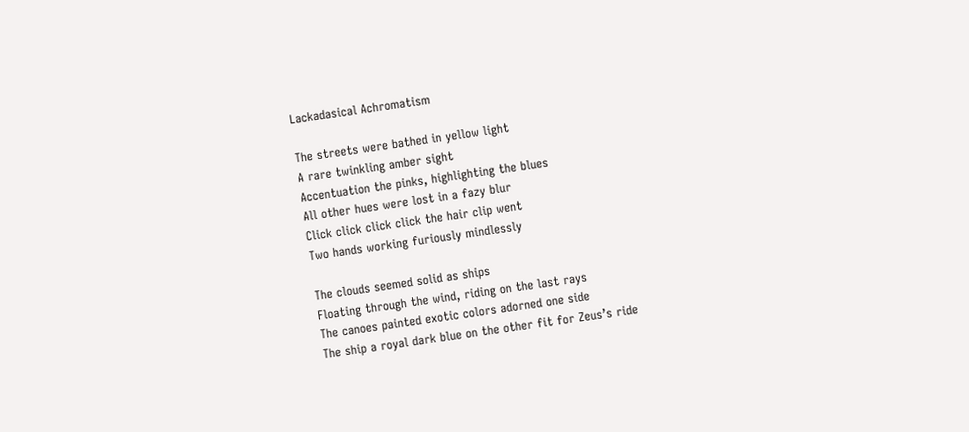Lackadasical Achromatism

The streets were bathed in yellow light
A rare twinkling amber sight
Accentuation the pinks, highlighting the blues
All other hues were lost in a fazy blur
Click click click click the hair clip went
Two hands working furiously mindlessly

The clouds seemed solid as ships
Floating through the wind, riding on the last rays
The canoes painted exotic colors adorned one side
The ship a royal dark blue on the other fit for Zeus’s ride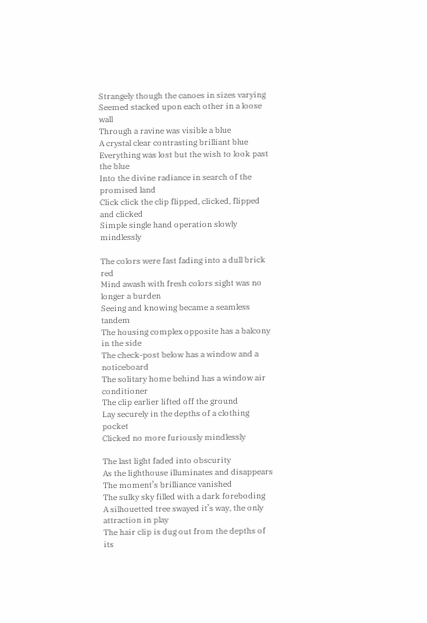Strangely though the canoes in sizes varying
Seemed stacked upon each other in a loose wall
Through a ravine was visible a blue
A crystal clear contrasting brilliant blue
Everything was lost but the wish to look past the blue
Into the divine radiance in search of the promised land
Click click the clip flipped, clicked, flipped and clicked
Simple single hand operation slowly mindlessly

The colors were fast fading into a dull brick red
Mind awash with fresh colors sight was no longer a burden
Seeing and knowing became a seamless tandem
The housing complex opposite has a balcony in the side
The check-post below has a window and a noticeboard
The solitary home behind has a window air conditioner
The clip earlier lifted off the ground
Lay securely in the depths of a clothing pocket
Clicked no more furiously mindlessly

The last light faded into obscurity
As the lighthouse illuminates and disappears
The moment’s brilliance vanished
The sulky sky filled with a dark foreboding
A silhouetted tree swayed it’s way, the only attraction in play
The hair clip is dug out from the depths of its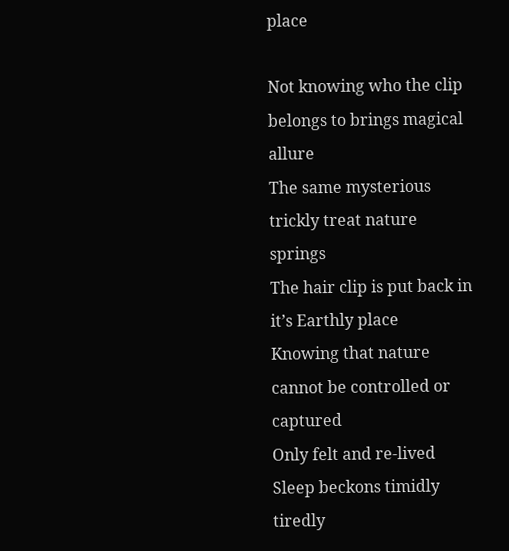place

Not knowing who the clip belongs to brings magical allure
The same mysterious trickly treat nature springs
The hair clip is put back in it’s Earthly place
Knowing that nature cannot be controlled or captured
Only felt and re-lived
Sleep beckons timidly tiredly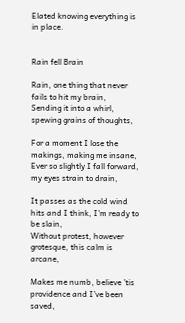Elated knowing everything is in place.


Rain fell Brain

Rain, one thing that never fails to hit my brain,
Sending it into a whirl, spewing grains of thoughts,

For a moment I lose the makings, making me insane,
Ever so slightly I fall forward, my eyes strain to drain,

It passes as the cold wind hits and I think, I’m ready to be slain,
Without protest, however grotesque, this calm is arcane,

Makes me numb, believe ’tis providence and I’ve been saved,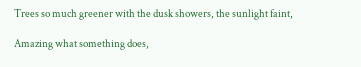Trees so much greener with the dusk showers, the sunlight faint,

Amazing what something does,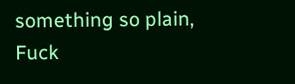something so plain,
Fuck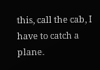this, call the cab, I have to catch a plane.